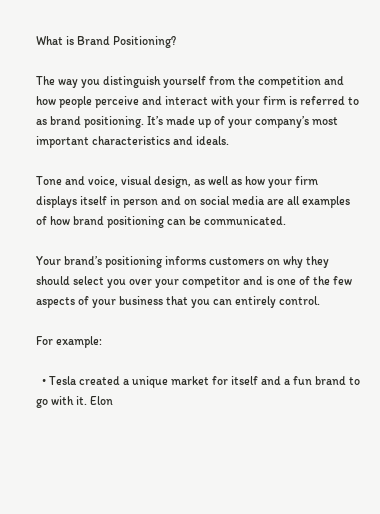What is Brand Positioning?

The way you distinguish yourself from the competition and how people perceive and interact with your firm is referred to as brand positioning. It’s made up of your company’s most important characteristics and ideals.

Tone and voice, visual design, as well as how your firm displays itself in person and on social media are all examples of how brand positioning can be communicated.

Your brand’s positioning informs customers on why they should select you over your competitor and is one of the few aspects of your business that you can entirely control.

For example:

  • Tesla created a unique market for itself and a fun brand to go with it. Elon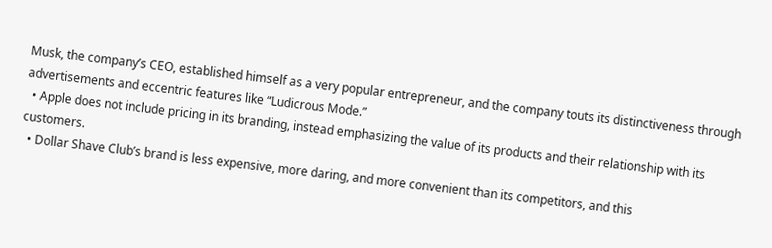Musk, the company’s CEO, established himself as a very popular entrepreneur, and the company touts its distinctiveness through advertisements and eccentric features like “Ludicrous Mode.”
  • Apple does not include pricing in its branding, instead emphasizing the value of its products and their relationship with its customers.
  • Dollar Shave Club’s brand is less expensive, more daring, and more convenient than its competitors, and this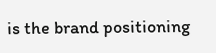is the brand positioning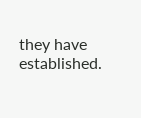they have established.